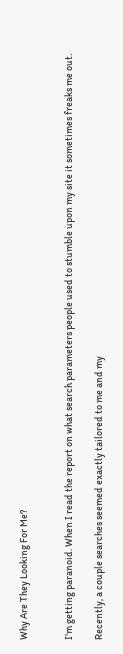Why Are They Looking For Me?


I’m getting paranoid. When I read the report on what search parameters people used to stumble upon my site it sometimes freaks me out.

Recently, a couple searches seemed exactly tailored to me and my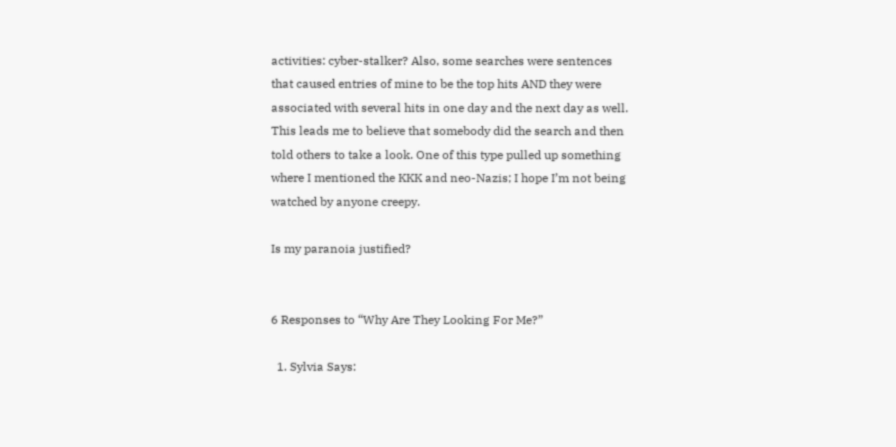activities: cyber-stalker? Also, some searches were sentences that caused entries of mine to be the top hits AND they were associated with several hits in one day and the next day as well. This leads me to believe that somebody did the search and then told others to take a look. One of this type pulled up something where I mentioned the KKK and neo-Nazis; I hope I’m not being watched by anyone creepy.

Is my paranoia justified?


6 Responses to “Why Are They Looking For Me?”

  1. Sylvia Says: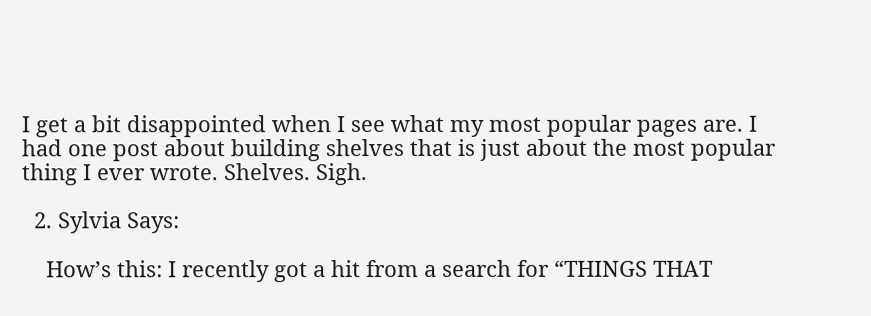I get a bit disappointed when I see what my most popular pages are. I had one post about building shelves that is just about the most popular thing I ever wrote. Shelves. Sigh.

  2. Sylvia Says:

    How’s this: I recently got a hit from a search for “THINGS THAT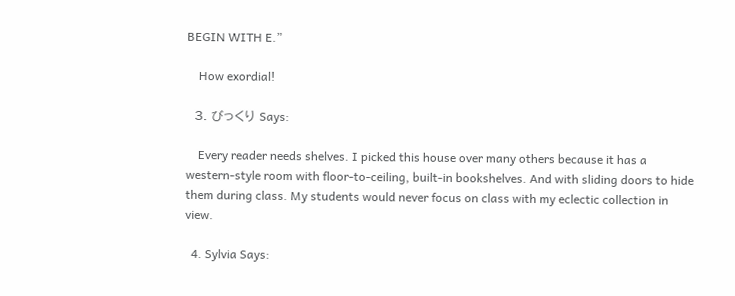BEGIN WITH E.”

    How exordial!

  3. びっくり Says:

    Every reader needs shelves. I picked this house over many others because it has a western-style room with floor-to-ceiling, built-in bookshelves. And with sliding doors to hide them during class. My students would never focus on class with my eclectic collection in view.

  4. Sylvia Says: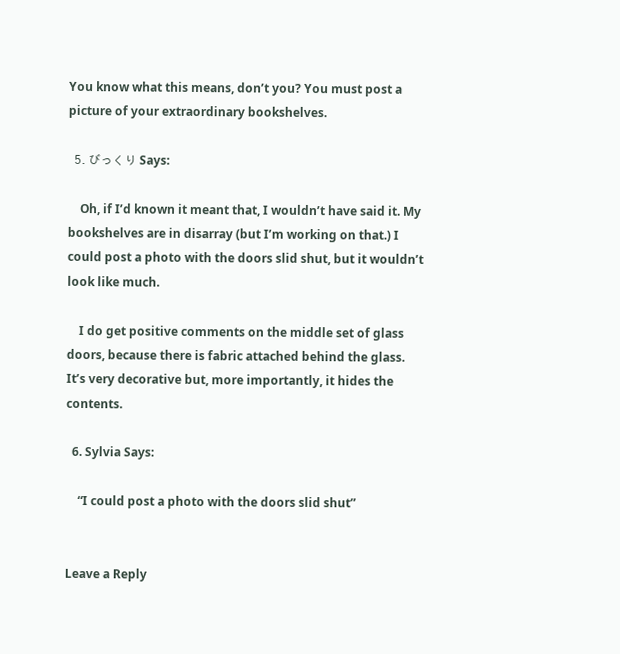You know what this means, don’t you? You must post a picture of your extraordinary bookshelves.

  5. びっくり Says:

    Oh, if I’d known it meant that, I wouldn’t have said it. My bookshelves are in disarray (but I’m working on that.) I could post a photo with the doors slid shut, but it wouldn’t look like much.

    I do get positive comments on the middle set of glass doors, because there is fabric attached behind the glass. It’s very decorative but, more importantly, it hides the contents.

  6. Sylvia Says:

    “I could post a photo with the doors slid shut”


Leave a Reply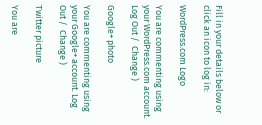Fill in your details below or click an icon to log in:

WordPress.com Logo

You are commenting using your WordPress.com account. Log Out /  Change )

Google+ photo

You are commenting using your Google+ account. Log Out /  Change )

Twitter picture

You are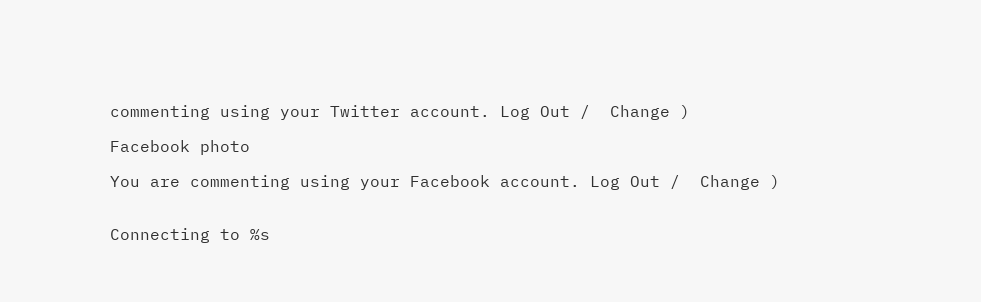commenting using your Twitter account. Log Out /  Change )

Facebook photo

You are commenting using your Facebook account. Log Out /  Change )


Connecting to %s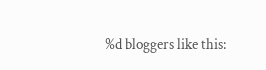%d bloggers like this: